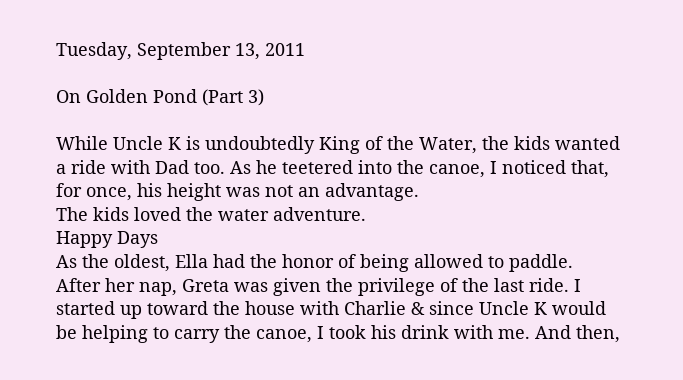Tuesday, September 13, 2011

On Golden Pond (Part 3)

While Uncle K is undoubtedly King of the Water, the kids wanted a ride with Dad too. As he teetered into the canoe, I noticed that, for once, his height was not an advantage.
The kids loved the water adventure.
Happy Days
As the oldest, Ella had the honor of being allowed to paddle.
After her nap, Greta was given the privilege of the last ride. I started up toward the house with Charlie & since Uncle K would be helping to carry the canoe, I took his drink with me. And then,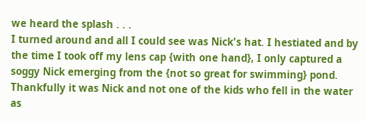we heard the splash . . .
I turned around and all I could see was Nick's hat. I hestiated and by the time I took off my lens cap {with one hand}, I only captured a soggy Nick emerging from the {not so great for swimming} pond. Thankfully it was Nick and not one of the kids who fell in the water as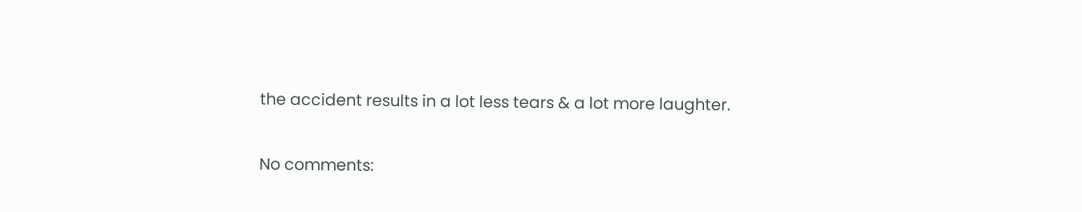the accident results in a lot less tears & a lot more laughter.

No comments: